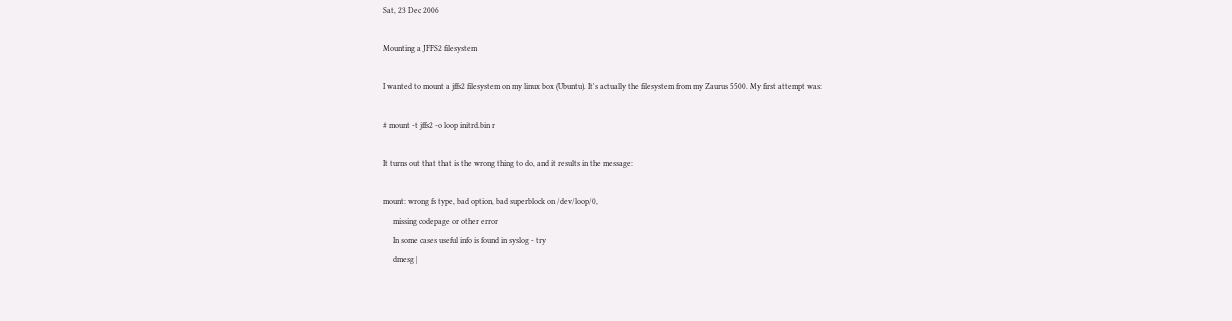Sat, 23 Dec 2006

Mounting a JFFS2 filesystem

I wanted to mount a jffs2 filesystem on my linux box (Ubuntu). It's actually the filesystem from my Zaurus 5500. My first attempt was:

# mount -t jffs2 -o loop initrd.bin r

It turns out that that is the wrong thing to do, and it results in the message:

mount: wrong fs type, bad option, bad superblock on /dev/loop/0,
     missing codepage or other error
     In some cases useful info is found in syslog - try
     dmesg |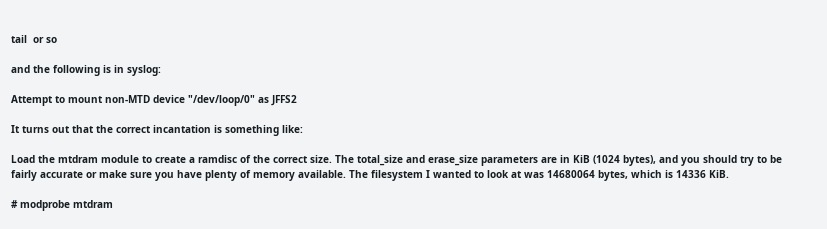tail  or so

and the following is in syslog:

Attempt to mount non-MTD device "/dev/loop/0" as JFFS2

It turns out that the correct incantation is something like:

Load the mtdram module to create a ramdisc of the correct size. The total_size and erase_size parameters are in KiB (1024 bytes), and you should try to be fairly accurate or make sure you have plenty of memory available. The filesystem I wanted to look at was 14680064 bytes, which is 14336 KiB.

# modprobe mtdram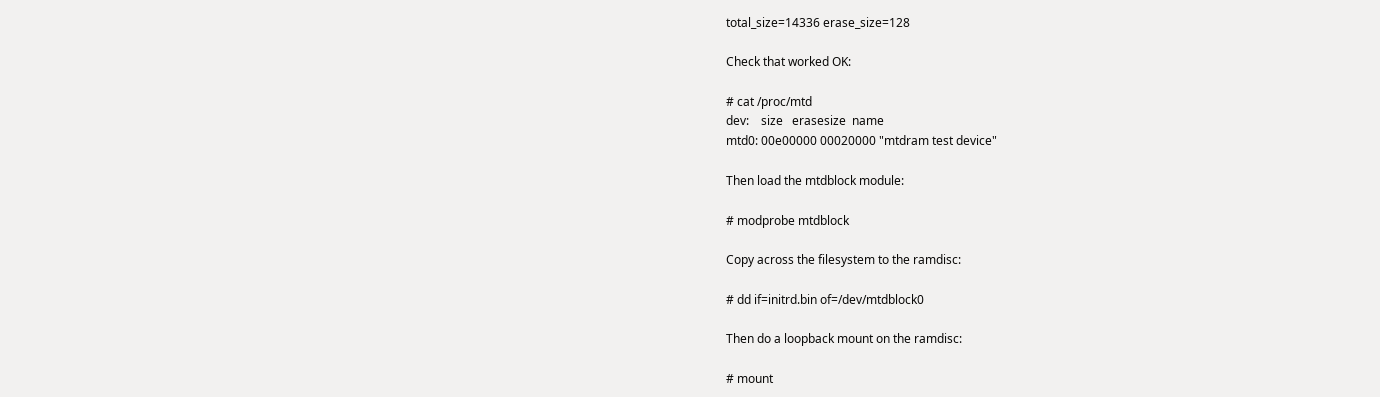total_size=14336 erase_size=128

Check that worked OK:

# cat /proc/mtd
dev:    size   erasesize  name
mtd0: 00e00000 00020000 "mtdram test device"

Then load the mtdblock module:

# modprobe mtdblock

Copy across the filesystem to the ramdisc:

# dd if=initrd.bin of=/dev/mtdblock0

Then do a loopback mount on the ramdisc:

# mount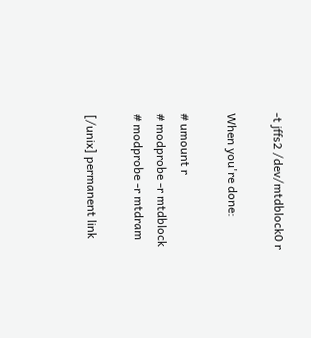-t jffs2 /dev/mtdblock0 r

When you're done:

# umount r
# modprobe -r mtdblock
# modprobe -r mtdram

[/unix] permanent link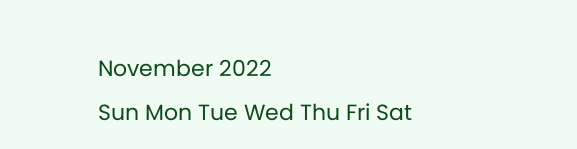November 2022
Sun Mon Tue Wed Thu Fri Sat